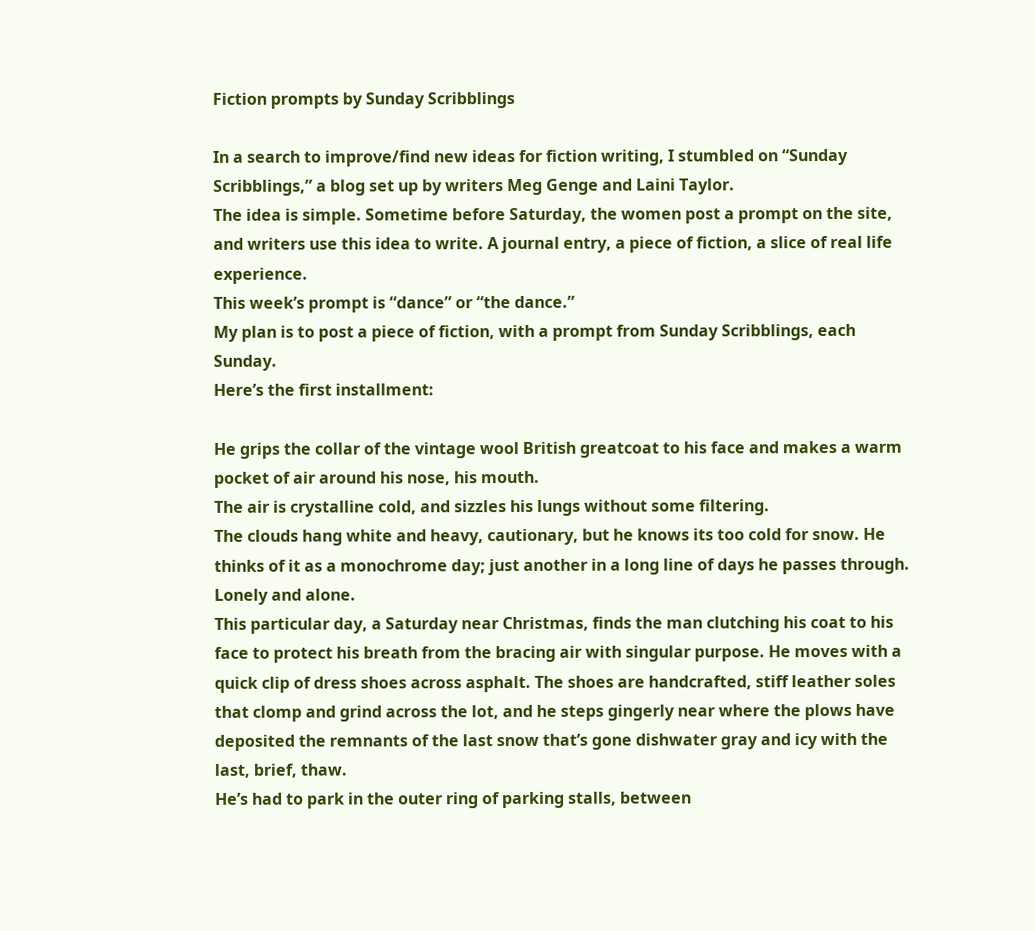Fiction prompts by Sunday Scribblings

In a search to improve/find new ideas for fiction writing, I stumbled on “Sunday Scribblings,” a blog set up by writers Meg Genge and Laini Taylor.
The idea is simple. Sometime before Saturday, the women post a prompt on the site, and writers use this idea to write. A journal entry, a piece of fiction, a slice of real life experience.
This week’s prompt is “dance” or “the dance.”
My plan is to post a piece of fiction, with a prompt from Sunday Scribblings, each Sunday.
Here’s the first installment:

He grips the collar of the vintage wool British greatcoat to his face and makes a warm pocket of air around his nose, his mouth.
The air is crystalline cold, and sizzles his lungs without some filtering.
The clouds hang white and heavy, cautionary, but he knows its too cold for snow. He thinks of it as a monochrome day; just another in a long line of days he passes through.
Lonely and alone.
This particular day, a Saturday near Christmas, finds the man clutching his coat to his face to protect his breath from the bracing air with singular purpose. He moves with a quick clip of dress shoes across asphalt. The shoes are handcrafted, stiff leather soles that clomp and grind across the lot, and he steps gingerly near where the plows have deposited the remnants of the last snow that’s gone dishwater gray and icy with the last, brief, thaw.
He’s had to park in the outer ring of parking stalls, between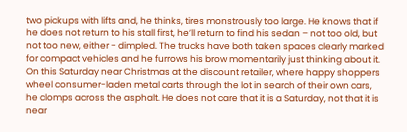two pickups with lifts and, he thinks, tires monstrously too large. He knows that if he does not return to his stall first, he’ll return to find his sedan – not too old, but not too new, either - dimpled. The trucks have both taken spaces clearly marked for compact vehicles and he furrows his brow momentarily just thinking about it.
On this Saturday near Christmas at the discount retailer, where happy shoppers wheel consumer-laden metal carts through the lot in search of their own cars, he clomps across the asphalt. He does not care that it is a Saturday, not that it is near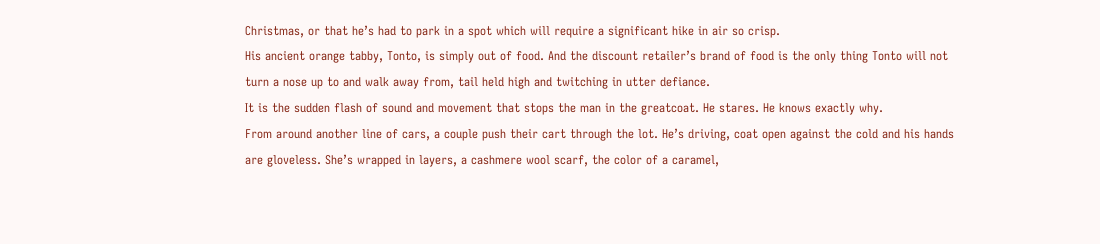Christmas, or that he’s had to park in a spot which will require a significant hike in air so crisp.
His ancient orange tabby, Tonto, is simply out of food. And the discount retailer’s brand of food is the only thing Tonto will not turn a nose up to and walk away from, tail held high and twitching in utter defiance.
It is the sudden flash of sound and movement that stops the man in the greatcoat. He stares. He knows exactly why.
From around another line of cars, a couple push their cart through the lot. He’s driving, coat open against the cold and his hands are gloveless. She’s wrapped in layers, a cashmere wool scarf, the color of a caramel,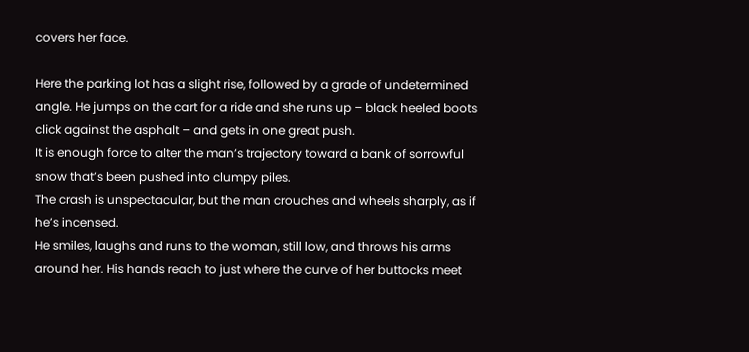covers her face.

Here the parking lot has a slight rise, followed by a grade of undetermined angle. He jumps on the cart for a ride and she runs up – black heeled boots click against the asphalt – and gets in one great push.
It is enough force to alter the man’s trajectory toward a bank of sorrowful snow that’s been pushed into clumpy piles.
The crash is unspectacular, but the man crouches and wheels sharply, as if he’s incensed.
He smiles, laughs and runs to the woman, still low, and throws his arms around her. His hands reach to just where the curve of her buttocks meet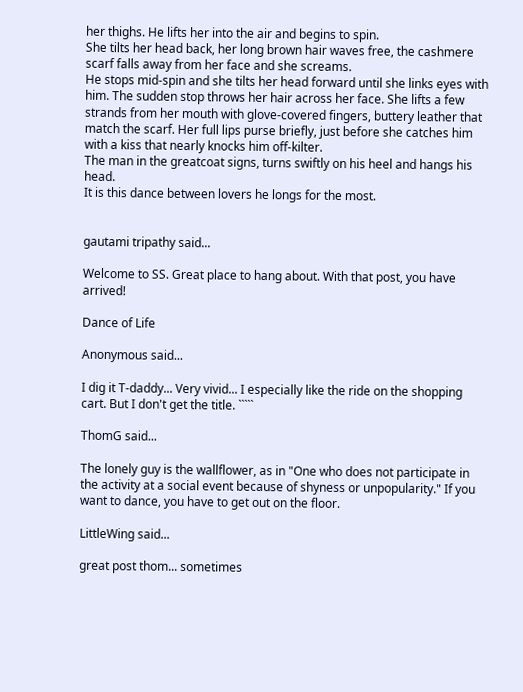her thighs. He lifts her into the air and begins to spin.
She tilts her head back, her long brown hair waves free, the cashmere scarf falls away from her face and she screams.
He stops mid-spin and she tilts her head forward until she links eyes with him. The sudden stop throws her hair across her face. She lifts a few strands from her mouth with glove-covered fingers, buttery leather that match the scarf. Her full lips purse briefly, just before she catches him with a kiss that nearly knocks him off-kilter.
The man in the greatcoat signs, turns swiftly on his heel and hangs his head.
It is this dance between lovers he longs for the most.


gautami tripathy said...

Welcome to SS. Great place to hang about. With that post, you have arrived!

Dance of Life

Anonymous said...

I dig it T-daddy... Very vivid... I especially like the ride on the shopping cart. But I don't get the title. `````

ThomG said...

The lonely guy is the wallflower, as in "One who does not participate in the activity at a social event because of shyness or unpopularity." If you want to dance, you have to get out on the floor.

LittleWing said...

great post thom... sometimes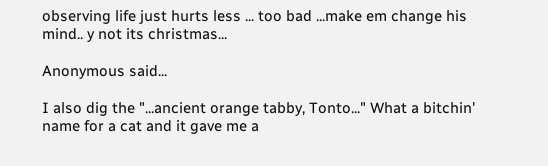observing life just hurts less ... too bad ...make em change his mind.. y not its christmas...

Anonymous said...

I also dig the "...ancient orange tabby, Tonto..." What a bitchin' name for a cat and it gave me a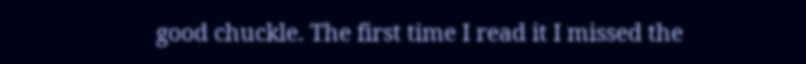good chuckle. The first time I read it I missed the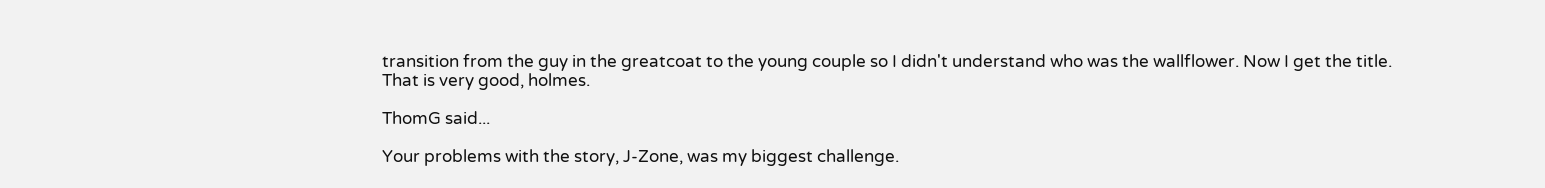transition from the guy in the greatcoat to the young couple so I didn't understand who was the wallflower. Now I get the title. That is very good, holmes.

ThomG said...

Your problems with the story, J-Zone, was my biggest challenge.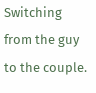Switching from the guy to the couple.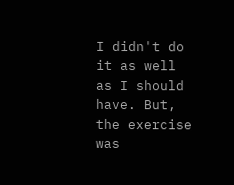I didn't do it as well as I should have. But, the exercise was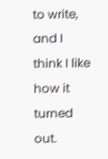to write, and I think I like how it turned out.